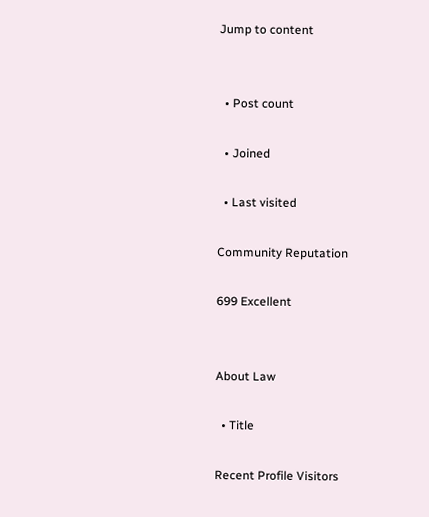Jump to content


  • Post count

  • Joined

  • Last visited

Community Reputation

699 Excellent


About Law

  • Title

Recent Profile Visitors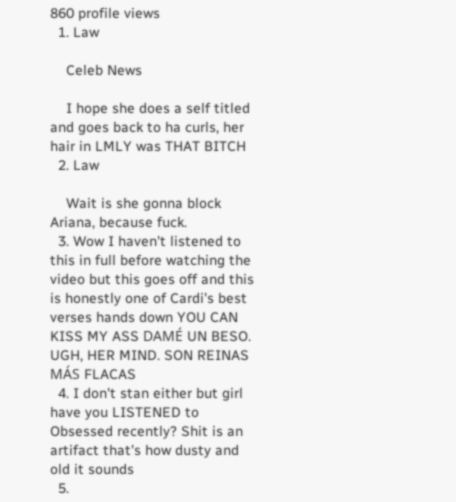860 profile views
  1. Law

    Celeb News

    I hope she does a self titled and goes back to ha curls, her hair in LMLY was THAT BITCH
  2. Law

    Wait is she gonna block Ariana, because fuck.
  3. Wow I haven't listened to this in full before watching the video but this goes off and this is honestly one of Cardi's best verses hands down YOU CAN KISS MY ASS DAMÉ UN BESO. UGH, HER MIND. SON REINAS MÁS FLACAS
  4. I don't stan either but girl have you LISTENED to Obsessed recently? Shit is an artifact that's how dusty and old it sounds
  5.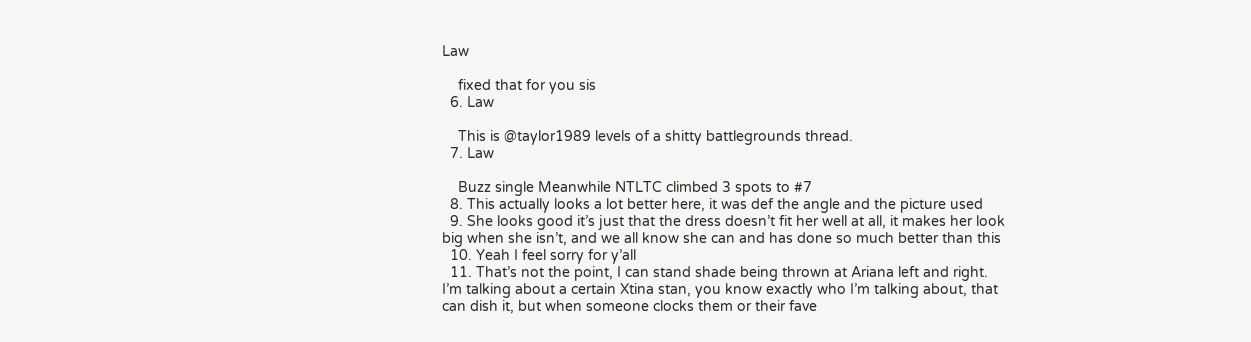Law

    fixed that for you sis
  6. Law

    This is @taylor1989 levels of a shitty battlegrounds thread.
  7. Law

    Buzz single Meanwhile NTLTC climbed 3 spots to #7
  8. This actually looks a lot better here, it was def the angle and the picture used
  9. She looks good it’s just that the dress doesn’t fit her well at all, it makes her look big when she isn’t, and we all know she can and has done so much better than this
  10. Yeah I feel sorry for y’all
  11. That’s not the point, I can stand shade being thrown at Ariana left and right. I’m talking about a certain Xtina stan, you know exactly who I’m talking about, that can dish it, but when someone clocks them or their fave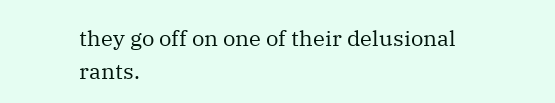they go off on one of their delusional rants.